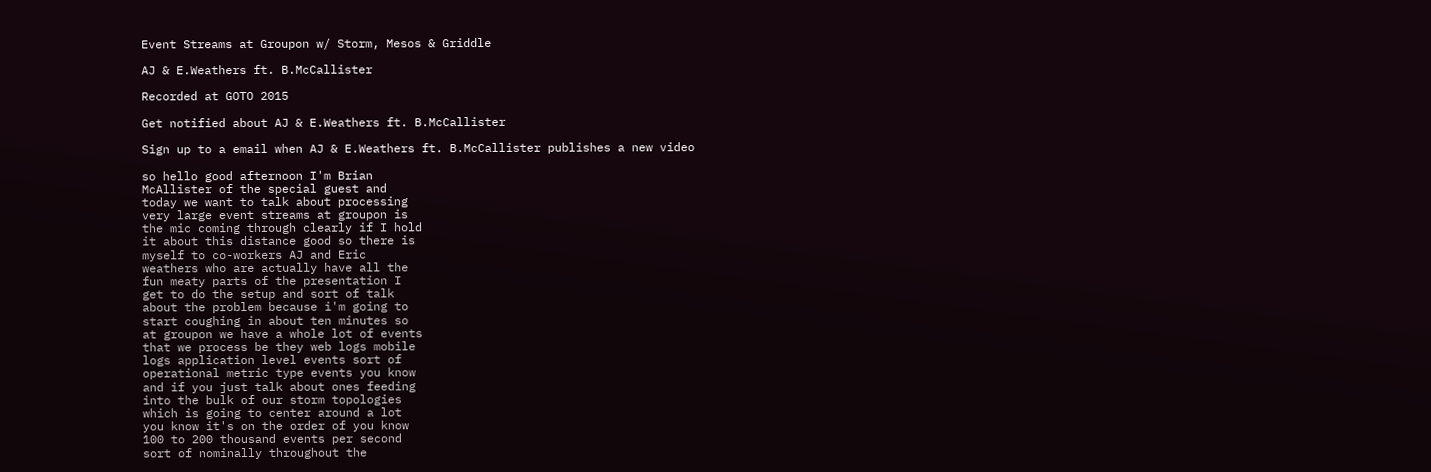Event Streams at Groupon w/ Storm, Mesos & Griddle

AJ & E.Weathers ft. B.McCallister

Recorded at GOTO 2015

Get notified about AJ & E.Weathers ft. B.McCallister

Sign up to a email when AJ & E.Weathers ft. B.McCallister publishes a new video

so hello good afternoon I'm Brian
McAllister of the special guest and
today we want to talk about processing
very large event streams at groupon is
the mic coming through clearly if I hold
it about this distance good so there is
myself to co-workers AJ and Eric
weathers who are actually have all the
fun meaty parts of the presentation I
get to do the setup and sort of talk
about the problem because i'm going to
start coughing in about ten minutes so
at groupon we have a whole lot of events
that we process be they web logs mobile
logs application level events sort of
operational metric type events you know
and if you just talk about ones feeding
into the bulk of our storm topologies
which is going to center around a lot
you know it's on the order of you know
100 to 200 thousand events per second
sort of nominally throughout the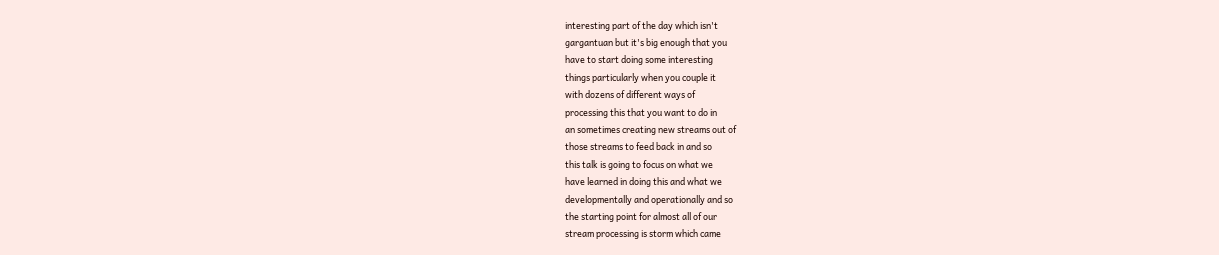interesting part of the day which isn't
gargantuan but it's big enough that you
have to start doing some interesting
things particularly when you couple it
with dozens of different ways of
processing this that you want to do in
an sometimes creating new streams out of
those streams to feed back in and so
this talk is going to focus on what we
have learned in doing this and what we
developmentally and operationally and so
the starting point for almost all of our
stream processing is storm which came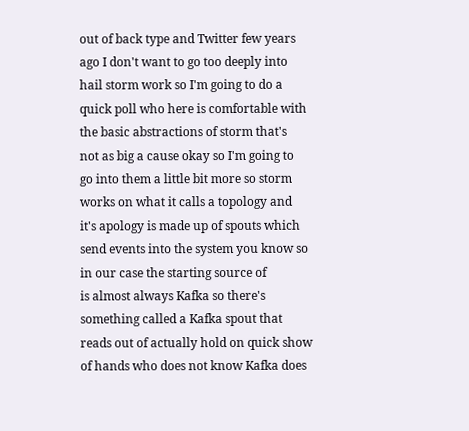out of back type and Twitter few years
ago I don't want to go too deeply into
hail storm work so I'm going to do a
quick poll who here is comfortable with
the basic abstractions of storm that's
not as big a cause okay so I'm going to
go into them a little bit more so storm
works on what it calls a topology and
it's apology is made up of spouts which
send events into the system you know so
in our case the starting source of
is almost always Kafka so there's
something called a Kafka spout that
reads out of actually hold on quick show
of hands who does not know Kafka does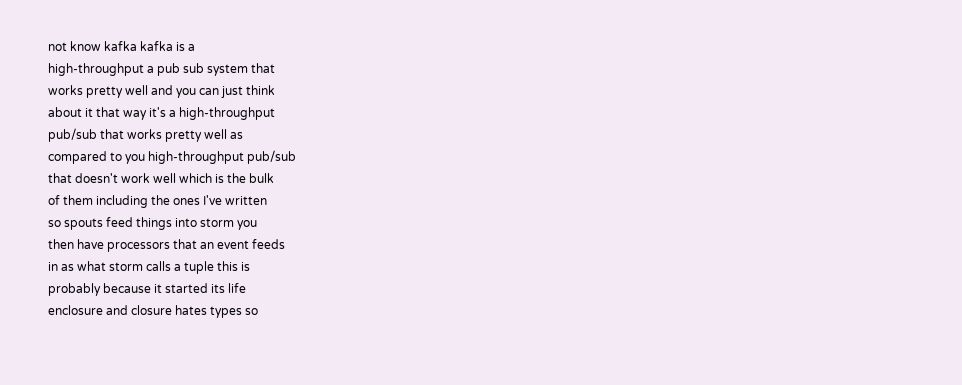not know kafka kafka is a
high-throughput a pub sub system that
works pretty well and you can just think
about it that way it's a high-throughput
pub/sub that works pretty well as
compared to you high-throughput pub/sub
that doesn't work well which is the bulk
of them including the ones I've written
so spouts feed things into storm you
then have processors that an event feeds
in as what storm calls a tuple this is
probably because it started its life
enclosure and closure hates types so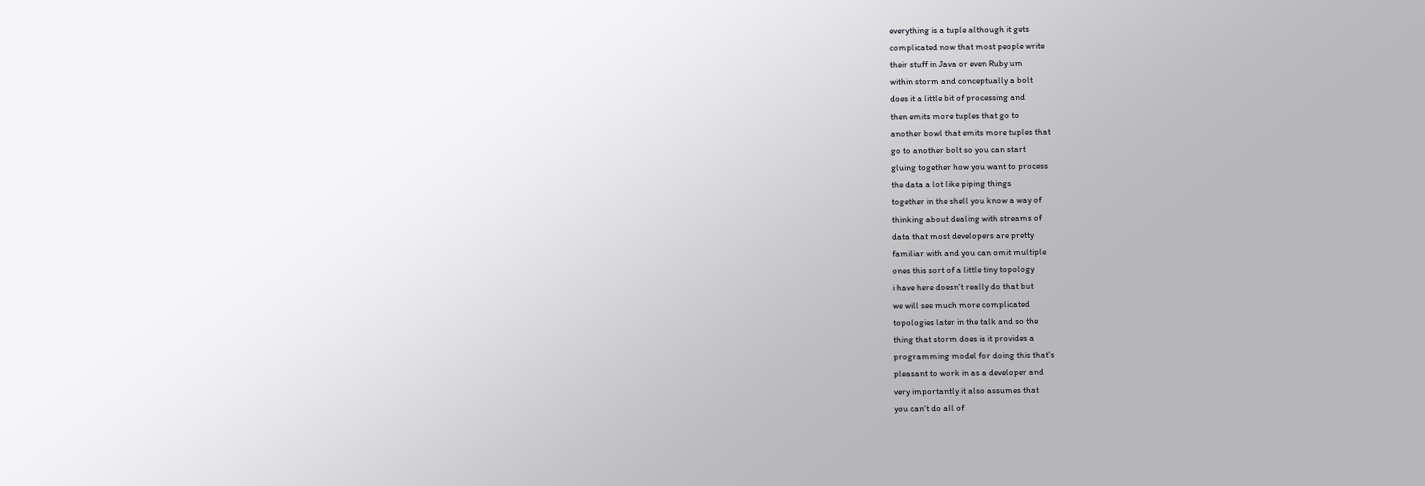everything is a tuple although it gets
complicated now that most people write
their stuff in Java or even Ruby um
within storm and conceptually a bolt
does it a little bit of processing and
then emits more tuples that go to
another bowl that emits more tuples that
go to another bolt so you can start
gluing together how you want to process
the data a lot like piping things
together in the shell you know a way of
thinking about dealing with streams of
data that most developers are pretty
familiar with and you can omit multiple
ones this sort of a little tiny topology
i have here doesn't really do that but
we will see much more complicated
topologies later in the talk and so the
thing that storm does is it provides a
programming model for doing this that's
pleasant to work in as a developer and
very importantly it also assumes that
you can't do all of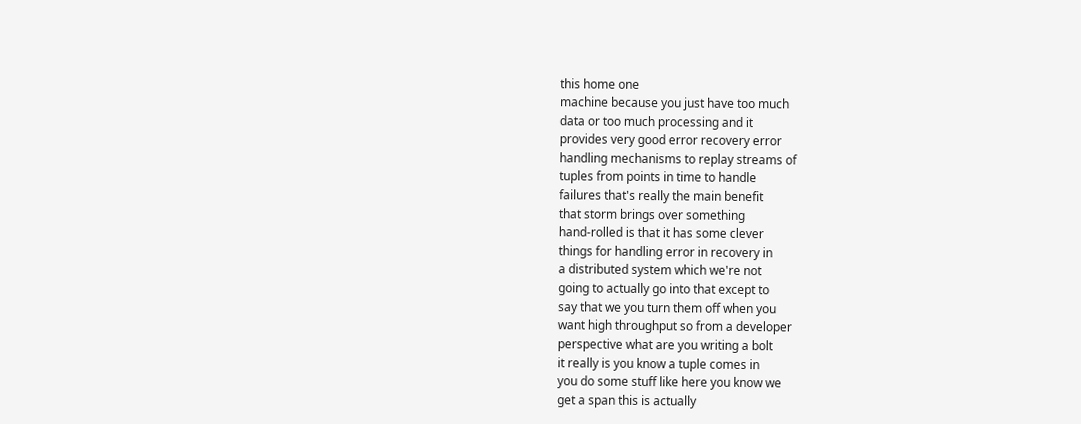this home one
machine because you just have too much
data or too much processing and it
provides very good error recovery error
handling mechanisms to replay streams of
tuples from points in time to handle
failures that's really the main benefit
that storm brings over something
hand-rolled is that it has some clever
things for handling error in recovery in
a distributed system which we're not
going to actually go into that except to
say that we you turn them off when you
want high throughput so from a developer
perspective what are you writing a bolt
it really is you know a tuple comes in
you do some stuff like here you know we
get a span this is actually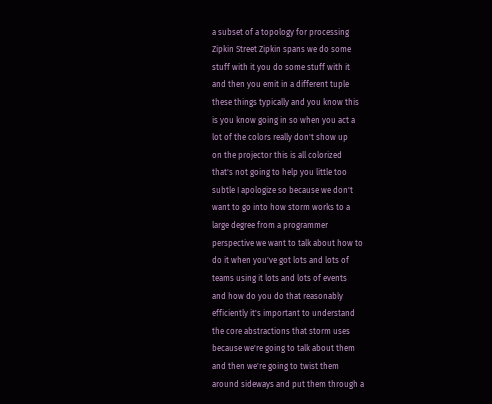a subset of a topology for processing
Zipkin Street Zipkin spans we do some
stuff with it you do some stuff with it
and then you emit in a different tuple
these things typically and you know this
is you know going in so when you act a
lot of the colors really don't show up
on the projector this is all colorized
that's not going to help you little too
subtle I apologize so because we don't
want to go into how storm works to a
large degree from a programmer
perspective we want to talk about how to
do it when you've got lots and lots of
teams using it lots and lots of events
and how do you do that reasonably
efficiently it's important to understand
the core abstractions that storm uses
because we're going to talk about them
and then we're going to twist them
around sideways and put them through a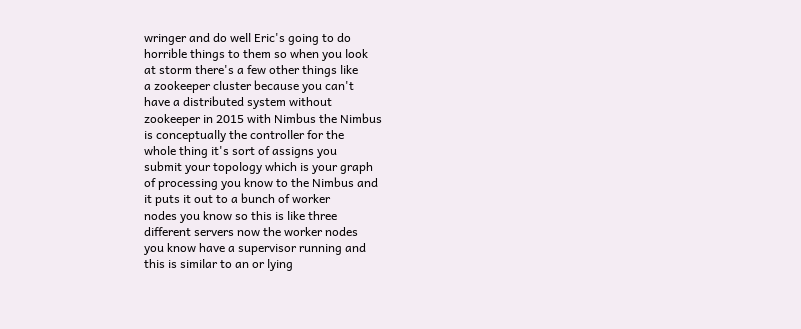wringer and do well Eric's going to do
horrible things to them so when you look
at storm there's a few other things like
a zookeeper cluster because you can't
have a distributed system without
zookeeper in 2015 with Nimbus the Nimbus
is conceptually the controller for the
whole thing it's sort of assigns you
submit your topology which is your graph
of processing you know to the Nimbus and
it puts it out to a bunch of worker
nodes you know so this is like three
different servers now the worker nodes
you know have a supervisor running and
this is similar to an or lying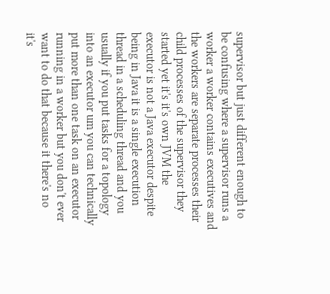supervisor but just different enough to
be confusing where a supervisor runs a
worker a worker contains executives and
the workers are separate processes their
child processes of the supervisor they
started yet it's it's own JVM the
executor is not a Java executor despite
being in Java it is a single execution
thread in a scheduling thread and you
usually if you put tasks for a topology
into an executor um you can technically
put more than one task on an executor
running in a worker but you don't ever
want to do that because it there's no
it's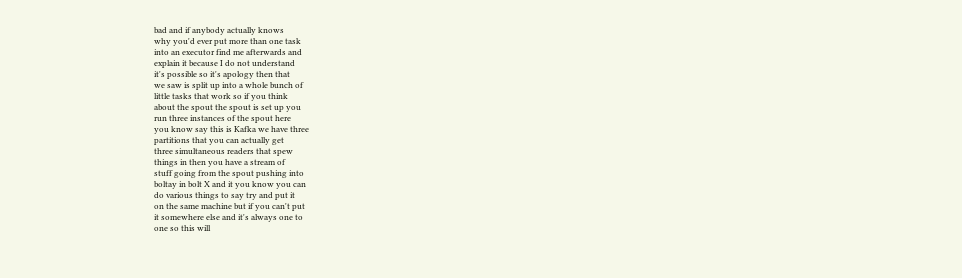bad and if anybody actually knows
why you'd ever put more than one task
into an executor find me afterwards and
explain it because I do not understand
it's possible so it's apology then that
we saw is split up into a whole bunch of
little tasks that work so if you think
about the spout the spout is set up you
run three instances of the spout here
you know say this is Kafka we have three
partitions that you can actually get
three simultaneous readers that spew
things in then you have a stream of
stuff going from the spout pushing into
boltay in bolt X and it you know you can
do various things to say try and put it
on the same machine but if you can't put
it somewhere else and it's always one to
one so this will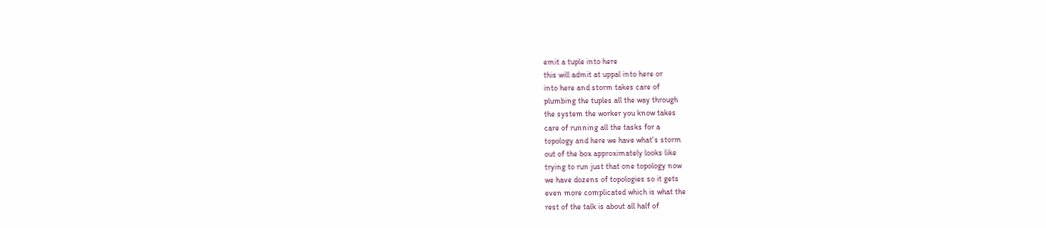emit a tuple into here
this will admit at uppal into here or
into here and storm takes care of
plumbing the tuples all the way through
the system the worker you know takes
care of running all the tasks for a
topology and here we have what's storm
out of the box approximately looks like
trying to run just that one topology now
we have dozens of topologies so it gets
even more complicated which is what the
rest of the talk is about all half of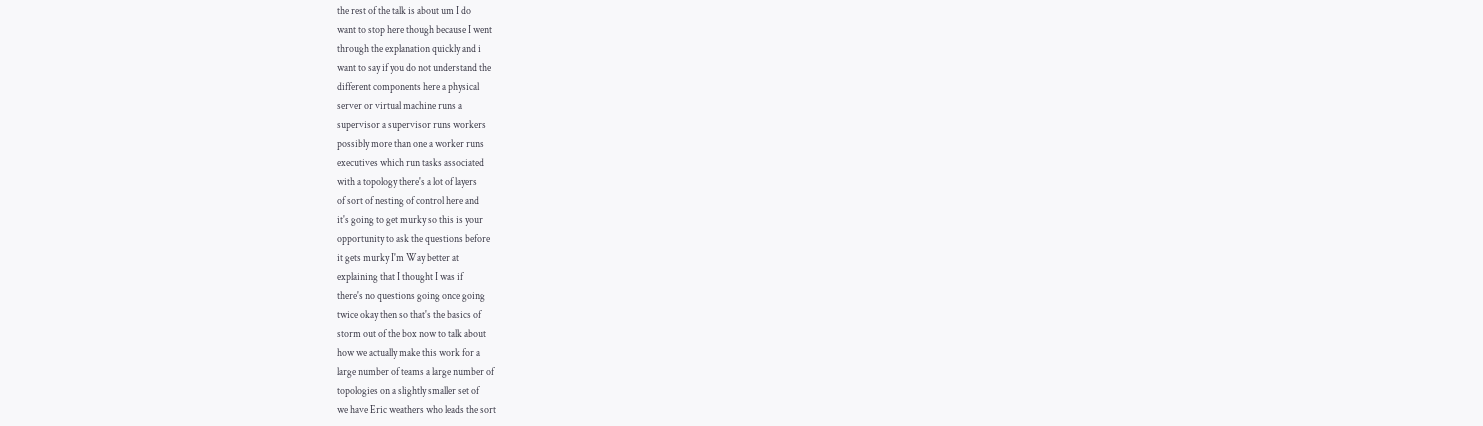the rest of the talk is about um I do
want to stop here though because I went
through the explanation quickly and i
want to say if you do not understand the
different components here a physical
server or virtual machine runs a
supervisor a supervisor runs workers
possibly more than one a worker runs
executives which run tasks associated
with a topology there's a lot of layers
of sort of nesting of control here and
it's going to get murky so this is your
opportunity to ask the questions before
it gets murky I'm Way better at
explaining that I thought I was if
there's no questions going once going
twice okay then so that's the basics of
storm out of the box now to talk about
how we actually make this work for a
large number of teams a large number of
topologies on a slightly smaller set of
we have Eric weathers who leads the sort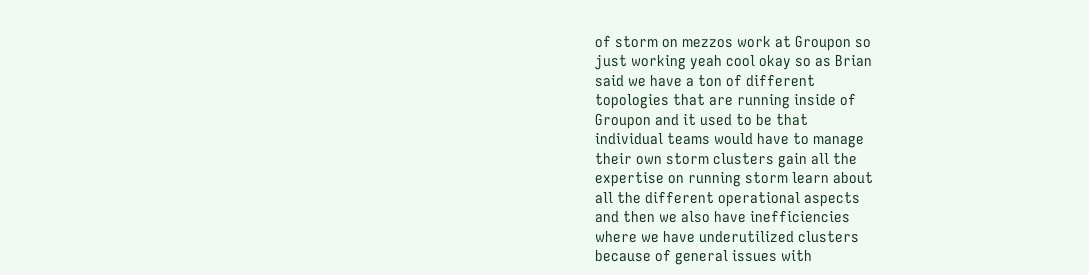of storm on mezzos work at Groupon so
just working yeah cool okay so as Brian
said we have a ton of different
topologies that are running inside of
Groupon and it used to be that
individual teams would have to manage
their own storm clusters gain all the
expertise on running storm learn about
all the different operational aspects
and then we also have inefficiencies
where we have underutilized clusters
because of general issues with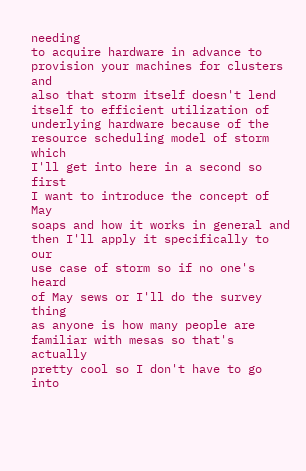needing
to acquire hardware in advance to
provision your machines for clusters and
also that storm itself doesn't lend
itself to efficient utilization of
underlying hardware because of the
resource scheduling model of storm which
I'll get into here in a second so first
I want to introduce the concept of May
soaps and how it works in general and
then I'll apply it specifically to our
use case of storm so if no one's heard
of May sews or I'll do the survey thing
as anyone is how many people are
familiar with mesas so that's actually
pretty cool so I don't have to go into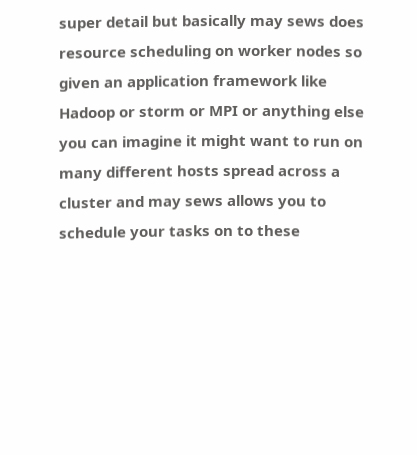super detail but basically may sews does
resource scheduling on worker nodes so
given an application framework like
Hadoop or storm or MPI or anything else
you can imagine it might want to run on
many different hosts spread across a
cluster and may sews allows you to
schedule your tasks on to these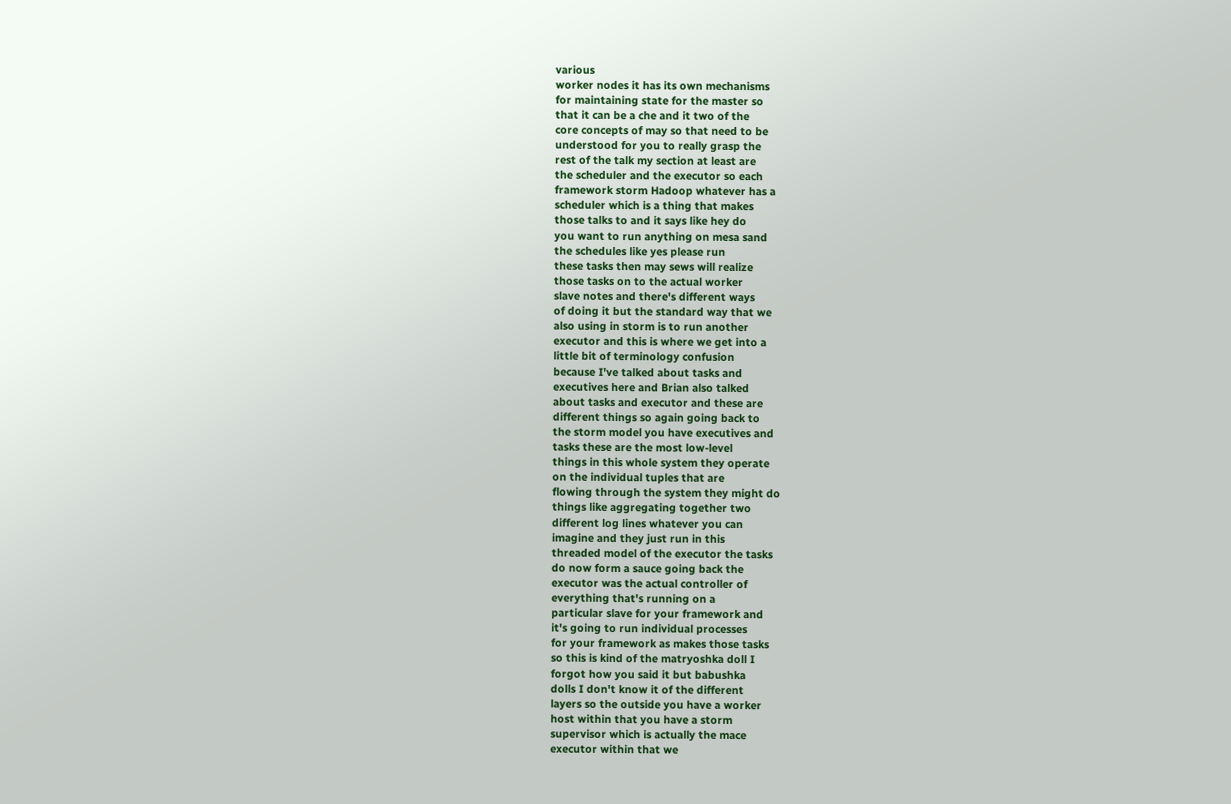various
worker nodes it has its own mechanisms
for maintaining state for the master so
that it can be a che and it two of the
core concepts of may so that need to be
understood for you to really grasp the
rest of the talk my section at least are
the scheduler and the executor so each
framework storm Hadoop whatever has a
scheduler which is a thing that makes
those talks to and it says like hey do
you want to run anything on mesa sand
the schedules like yes please run
these tasks then may sews will realize
those tasks on to the actual worker
slave notes and there's different ways
of doing it but the standard way that we
also using in storm is to run another
executor and this is where we get into a
little bit of terminology confusion
because I've talked about tasks and
executives here and Brian also talked
about tasks and executor and these are
different things so again going back to
the storm model you have executives and
tasks these are the most low-level
things in this whole system they operate
on the individual tuples that are
flowing through the system they might do
things like aggregating together two
different log lines whatever you can
imagine and they just run in this
threaded model of the executor the tasks
do now form a sauce going back the
executor was the actual controller of
everything that's running on a
particular slave for your framework and
it's going to run individual processes
for your framework as makes those tasks
so this is kind of the matryoshka doll I
forgot how you said it but babushka
dolls I don't know it of the different
layers so the outside you have a worker
host within that you have a storm
supervisor which is actually the mace
executor within that we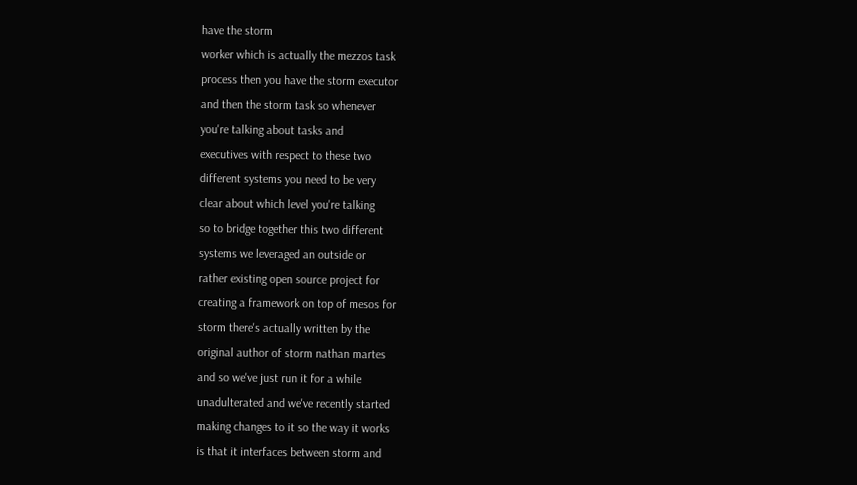have the storm
worker which is actually the mezzos task
process then you have the storm executor
and then the storm task so whenever
you're talking about tasks and
executives with respect to these two
different systems you need to be very
clear about which level you're talking
so to bridge together this two different
systems we leveraged an outside or
rather existing open source project for
creating a framework on top of mesos for
storm there's actually written by the
original author of storm nathan martes
and so we've just run it for a while
unadulterated and we've recently started
making changes to it so the way it works
is that it interfaces between storm and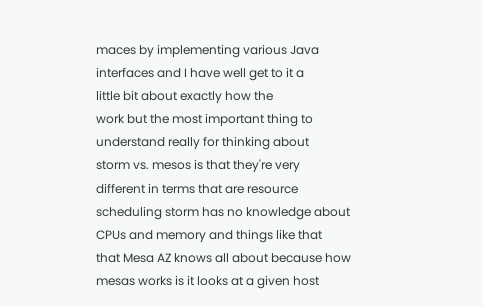maces by implementing various Java
interfaces and I have well get to it a
little bit about exactly how the
work but the most important thing to
understand really for thinking about
storm vs. mesos is that they're very
different in terms that are resource
scheduling storm has no knowledge about
CPUs and memory and things like that
that Mesa AZ knows all about because how
mesas works is it looks at a given host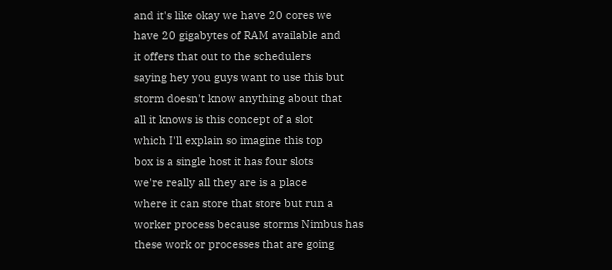and it's like okay we have 20 cores we
have 20 gigabytes of RAM available and
it offers that out to the schedulers
saying hey you guys want to use this but
storm doesn't know anything about that
all it knows is this concept of a slot
which I'll explain so imagine this top
box is a single host it has four slots
we're really all they are is a place
where it can store that store but run a
worker process because storms Nimbus has
these work or processes that are going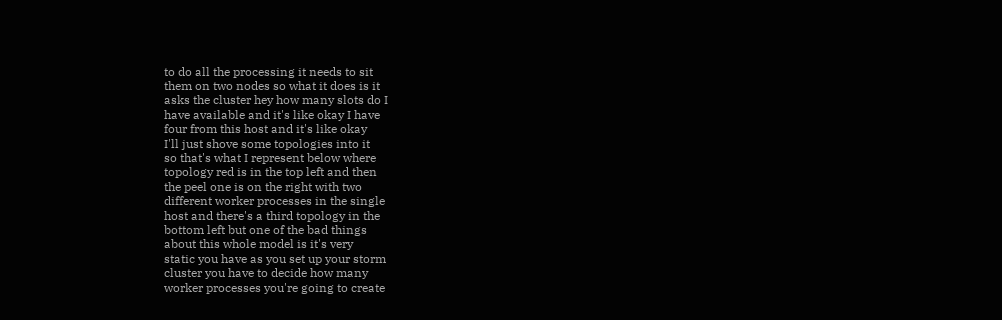to do all the processing it needs to sit
them on two nodes so what it does is it
asks the cluster hey how many slots do I
have available and it's like okay I have
four from this host and it's like okay
I'll just shove some topologies into it
so that's what I represent below where
topology red is in the top left and then
the peel one is on the right with two
different worker processes in the single
host and there's a third topology in the
bottom left but one of the bad things
about this whole model is it's very
static you have as you set up your storm
cluster you have to decide how many
worker processes you're going to create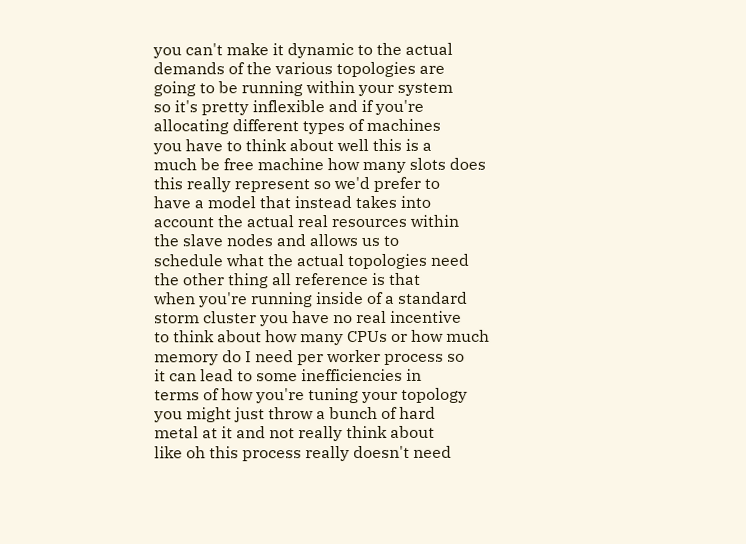you can't make it dynamic to the actual
demands of the various topologies are
going to be running within your system
so it's pretty inflexible and if you're
allocating different types of machines
you have to think about well this is a
much be free machine how many slots does
this really represent so we'd prefer to
have a model that instead takes into
account the actual real resources within
the slave nodes and allows us to
schedule what the actual topologies need
the other thing all reference is that
when you're running inside of a standard
storm cluster you have no real incentive
to think about how many CPUs or how much
memory do I need per worker process so
it can lead to some inefficiencies in
terms of how you're tuning your topology
you might just throw a bunch of hard
metal at it and not really think about
like oh this process really doesn't need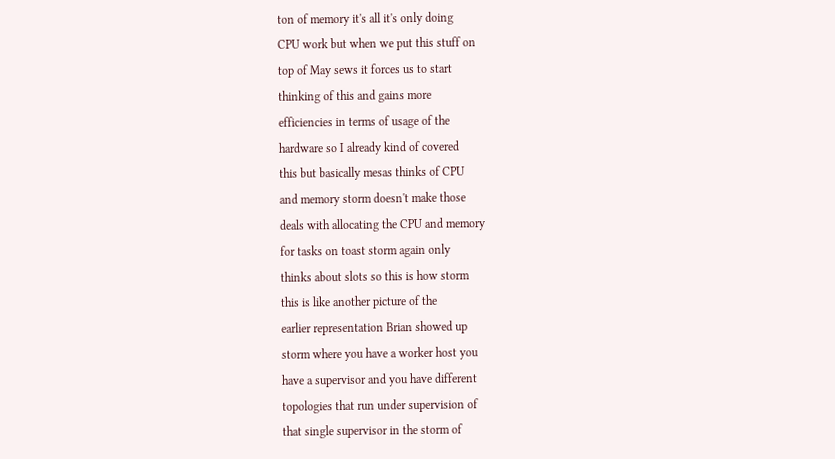ton of memory it's all it's only doing
CPU work but when we put this stuff on
top of May sews it forces us to start
thinking of this and gains more
efficiencies in terms of usage of the
hardware so I already kind of covered
this but basically mesas thinks of CPU
and memory storm doesn't make those
deals with allocating the CPU and memory
for tasks on toast storm again only
thinks about slots so this is how storm
this is like another picture of the
earlier representation Brian showed up
storm where you have a worker host you
have a supervisor and you have different
topologies that run under supervision of
that single supervisor in the storm of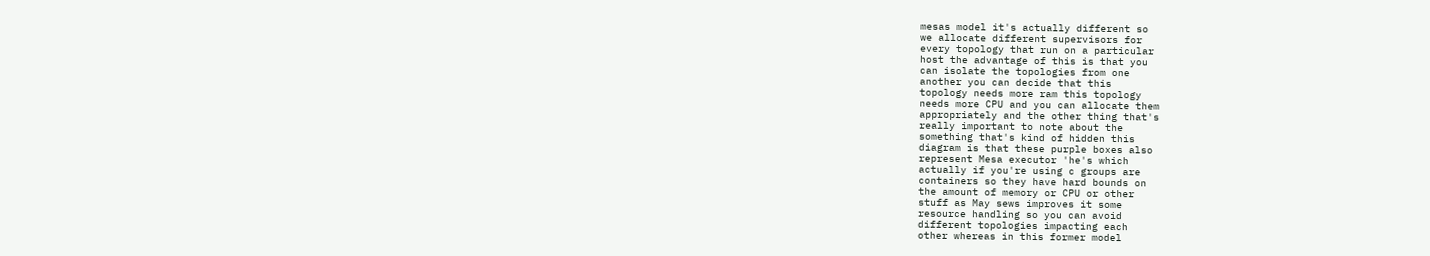mesas model it's actually different so
we allocate different supervisors for
every topology that run on a particular
host the advantage of this is that you
can isolate the topologies from one
another you can decide that this
topology needs more ram this topology
needs more CPU and you can allocate them
appropriately and the other thing that's
really important to note about the
something that's kind of hidden this
diagram is that these purple boxes also
represent Mesa executor 'he's which
actually if you're using c groups are
containers so they have hard bounds on
the amount of memory or CPU or other
stuff as May sews improves it some
resource handling so you can avoid
different topologies impacting each
other whereas in this former model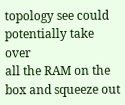topology see could potentially take over
all the RAM on the box and squeeze out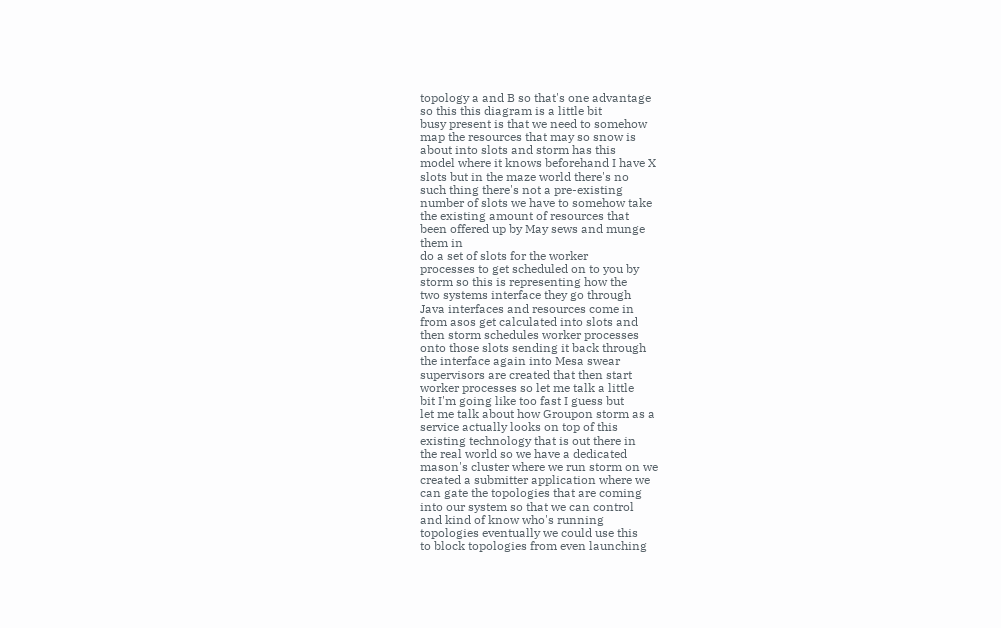topology a and B so that's one advantage
so this this diagram is a little bit
busy present is that we need to somehow
map the resources that may so snow is
about into slots and storm has this
model where it knows beforehand I have X
slots but in the maze world there's no
such thing there's not a pre-existing
number of slots we have to somehow take
the existing amount of resources that
been offered up by May sews and munge
them in
do a set of slots for the worker
processes to get scheduled on to you by
storm so this is representing how the
two systems interface they go through
Java interfaces and resources come in
from asos get calculated into slots and
then storm schedules worker processes
onto those slots sending it back through
the interface again into Mesa swear
supervisors are created that then start
worker processes so let me talk a little
bit I'm going like too fast I guess but
let me talk about how Groupon storm as a
service actually looks on top of this
existing technology that is out there in
the real world so we have a dedicated
mason's cluster where we run storm on we
created a submitter application where we
can gate the topologies that are coming
into our system so that we can control
and kind of know who's running
topologies eventually we could use this
to block topologies from even launching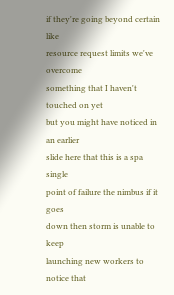if they're going beyond certain like
resource request limits we've overcome
something that I haven't touched on yet
but you might have noticed in an earlier
slide here that this is a spa single
point of failure the nimbus if it goes
down then storm is unable to keep
launching new workers to notice that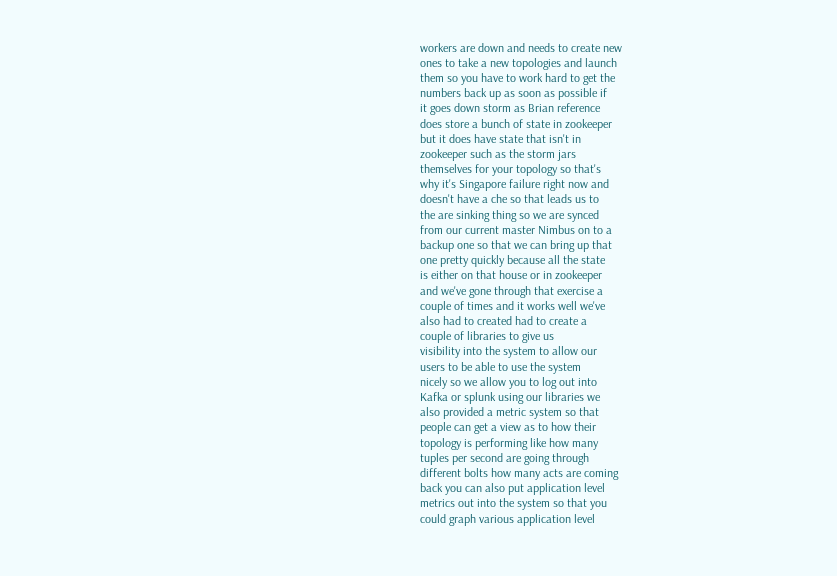workers are down and needs to create new
ones to take a new topologies and launch
them so you have to work hard to get the
numbers back up as soon as possible if
it goes down storm as Brian reference
does store a bunch of state in zookeeper
but it does have state that isn't in
zookeeper such as the storm jars
themselves for your topology so that's
why it's Singapore failure right now and
doesn't have a che so that leads us to
the are sinking thing so we are synced
from our current master Nimbus on to a
backup one so that we can bring up that
one pretty quickly because all the state
is either on that house or in zookeeper
and we've gone through that exercise a
couple of times and it works well we've
also had to created had to create a
couple of libraries to give us
visibility into the system to allow our
users to be able to use the system
nicely so we allow you to log out into
Kafka or splunk using our libraries we
also provided a metric system so that
people can get a view as to how their
topology is performing like how many
tuples per second are going through
different bolts how many acts are coming
back you can also put application level
metrics out into the system so that you
could graph various application level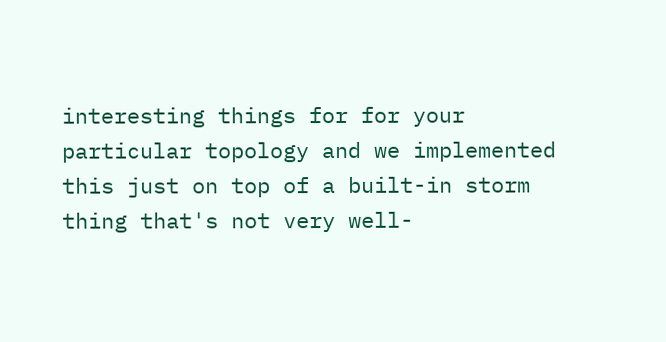interesting things for for your
particular topology and we implemented
this just on top of a built-in storm
thing that's not very well-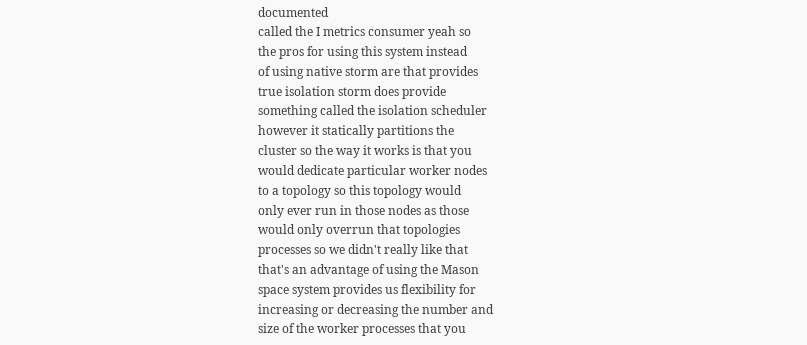documented
called the I metrics consumer yeah so
the pros for using this system instead
of using native storm are that provides
true isolation storm does provide
something called the isolation scheduler
however it statically partitions the
cluster so the way it works is that you
would dedicate particular worker nodes
to a topology so this topology would
only ever run in those nodes as those
would only overrun that topologies
processes so we didn't really like that
that's an advantage of using the Mason
space system provides us flexibility for
increasing or decreasing the number and
size of the worker processes that you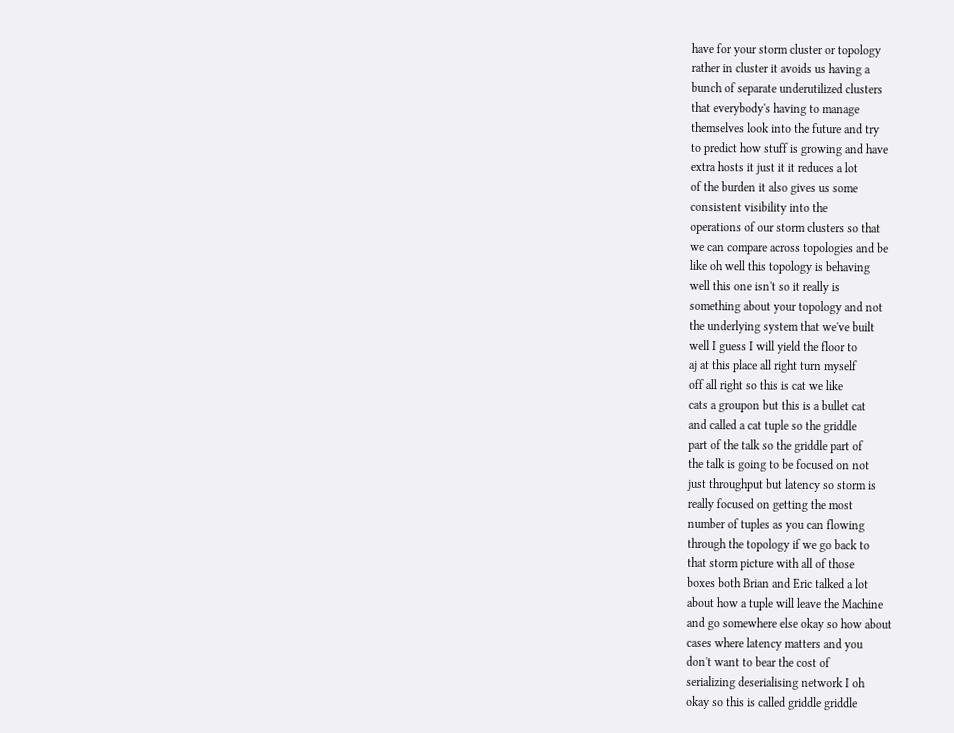have for your storm cluster or topology
rather in cluster it avoids us having a
bunch of separate underutilized clusters
that everybody's having to manage
themselves look into the future and try
to predict how stuff is growing and have
extra hosts it just it it reduces a lot
of the burden it also gives us some
consistent visibility into the
operations of our storm clusters so that
we can compare across topologies and be
like oh well this topology is behaving
well this one isn't so it really is
something about your topology and not
the underlying system that we've built
well I guess I will yield the floor to
aj at this place all right turn myself
off all right so this is cat we like
cats a groupon but this is a bullet cat
and called a cat tuple so the griddle
part of the talk so the griddle part of
the talk is going to be focused on not
just throughput but latency so storm is
really focused on getting the most
number of tuples as you can flowing
through the topology if we go back to
that storm picture with all of those
boxes both Brian and Eric talked a lot
about how a tuple will leave the Machine
and go somewhere else okay so how about
cases where latency matters and you
don't want to bear the cost of
serializing deserialising network I oh
okay so this is called griddle griddle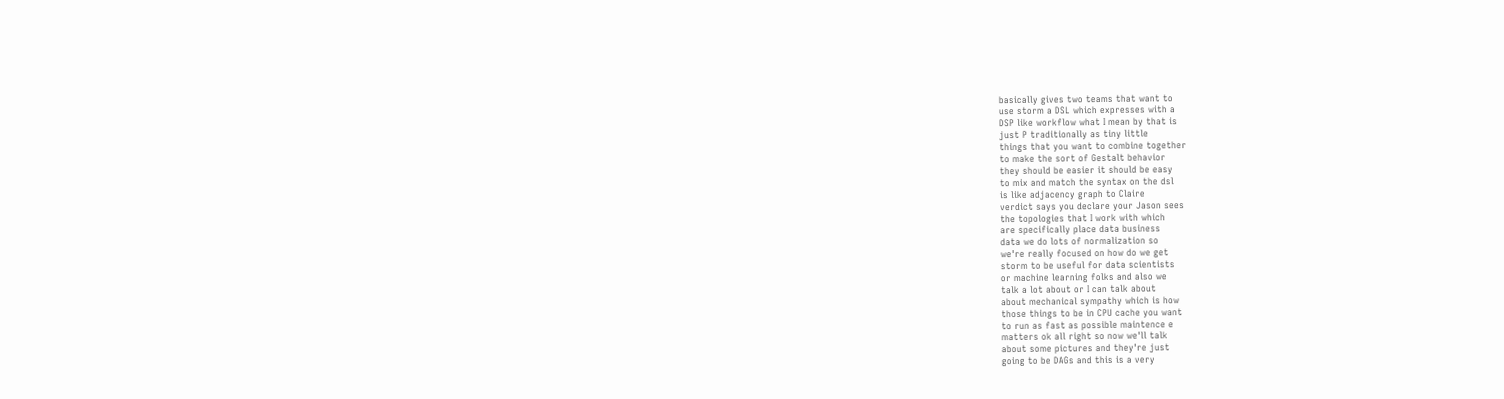basically gives two teams that want to
use storm a DSL which expresses with a
DSP like workflow what I mean by that is
just P traditionally as tiny little
things that you want to combine together
to make the sort of Gestalt behavior
they should be easier it should be easy
to mix and match the syntax on the dsl
is like adjacency graph to Claire
verdict says you declare your Jason sees
the topologies that I work with which
are specifically place data business
data we do lots of normalization so
we're really focused on how do we get
storm to be useful for data scientists
or machine learning folks and also we
talk a lot about or I can talk about
about mechanical sympathy which is how
those things to be in CPU cache you want
to run as fast as possible maintence e
matters ok all right so now we'll talk
about some pictures and they're just
going to be DAGs and this is a very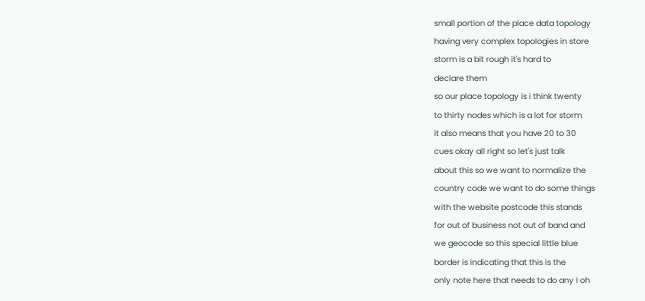small portion of the place data topology
having very complex topologies in store
storm is a bit rough it's hard to
declare them
so our place topology is i think twenty
to thirty nodes which is a lot for storm
it also means that you have 20 to 30
cues okay all right so let's just talk
about this so we want to normalize the
country code we want to do some things
with the website postcode this stands
for out of business not out of band and
we geocode so this special little blue
border is indicating that this is the
only note here that needs to do any I oh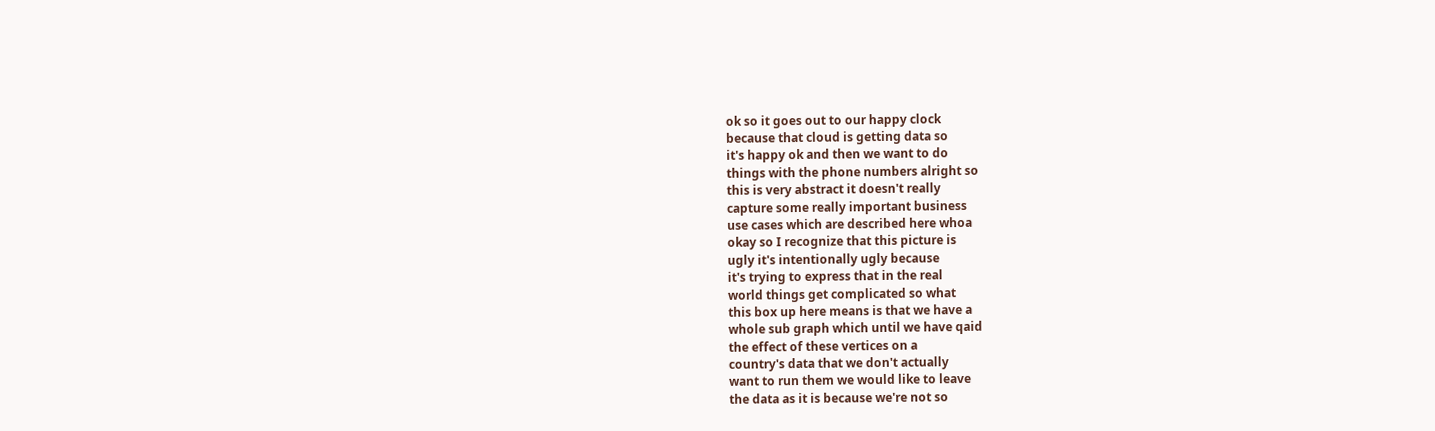ok so it goes out to our happy clock
because that cloud is getting data so
it's happy ok and then we want to do
things with the phone numbers alright so
this is very abstract it doesn't really
capture some really important business
use cases which are described here whoa
okay so I recognize that this picture is
ugly it's intentionally ugly because
it's trying to express that in the real
world things get complicated so what
this box up here means is that we have a
whole sub graph which until we have qaid
the effect of these vertices on a
country's data that we don't actually
want to run them we would like to leave
the data as it is because we're not so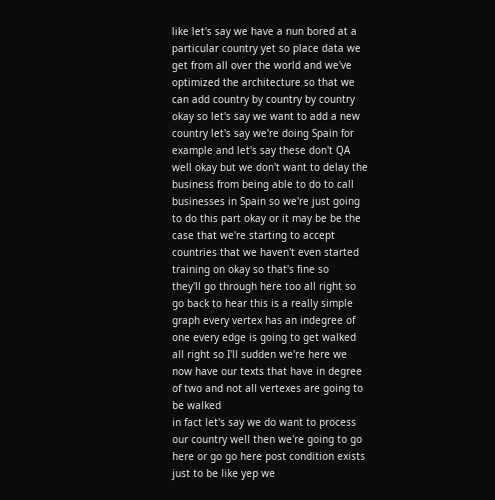like let's say we have a nun bored at a
particular country yet so place data we
get from all over the world and we've
optimized the architecture so that we
can add country by country by country
okay so let's say we want to add a new
country let's say we're doing Spain for
example and let's say these don't QA
well okay but we don't want to delay the
business from being able to do to call
businesses in Spain so we're just going
to do this part okay or it may be be the
case that we're starting to accept
countries that we haven't even started
training on okay so that's fine so
they'll go through here too all right so
go back to hear this is a really simple
graph every vertex has an indegree of
one every edge is going to get walked
all right so I'll sudden we're here we
now have our texts that have in degree
of two and not all vertexes are going to
be walked
in fact let's say we do want to process
our country well then we're going to go
here or go go here post condition exists
just to be like yep we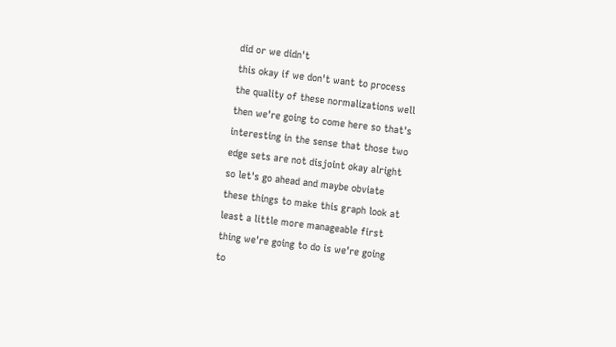did or we didn't
this okay if we don't want to process
the quality of these normalizations well
then we're going to come here so that's
interesting in the sense that those two
edge sets are not disjoint okay alright
so let's go ahead and maybe obviate
these things to make this graph look at
least a little more manageable first
thing we're going to do is we're going
to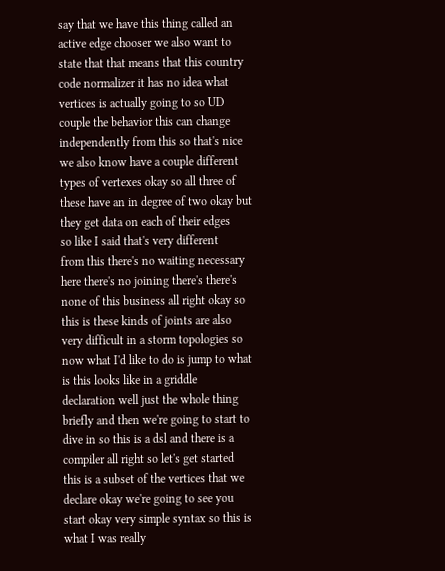say that we have this thing called an
active edge chooser we also want to
state that that means that this country
code normalizer it has no idea what
vertices is actually going to so UD
couple the behavior this can change
independently from this so that's nice
we also know have a couple different
types of vertexes okay so all three of
these have an in degree of two okay but
they get data on each of their edges
so like I said that's very different
from this there's no waiting necessary
here there's no joining there's there's
none of this business all right okay so
this is these kinds of joints are also
very difficult in a storm topologies so
now what I'd like to do is jump to what
is this looks like in a griddle
declaration well just the whole thing
briefly and then we're going to start to
dive in so this is a dsl and there is a
compiler all right so let's get started
this is a subset of the vertices that we
declare okay we're going to see you
start okay very simple syntax so this is
what I was really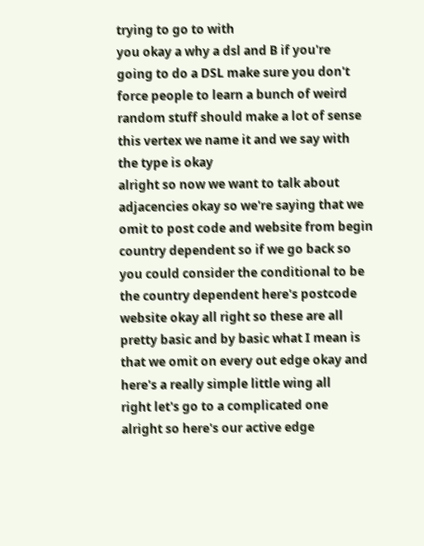trying to go to with
you okay a why a dsl and B if you're
going to do a DSL make sure you don't
force people to learn a bunch of weird
random stuff should make a lot of sense
this vertex we name it and we say with
the type is okay
alright so now we want to talk about
adjacencies okay so we're saying that we
omit to post code and website from begin
country dependent so if we go back so
you could consider the conditional to be
the country dependent here's postcode
website okay all right so these are all
pretty basic and by basic what I mean is
that we omit on every out edge okay and
here's a really simple little wing all
right let's go to a complicated one
alright so here's our active edge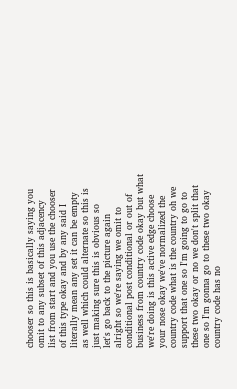chooser so this is basically saying you
omit to any subset of this adjacency
list from start and you use the chooser
of this type okay and by any said I
literally mean any set it can be empty
as well which could alternate so this is
just making sure this is obvious so
let's go back to the picture again
alright so we're saying we omit to
conditional post conditional or out of
business from country code okay but what
we're doing is this active edge choose
your nose okay we've normalized the
country code what is the country oh we
support that one so I'm going to go to
these two okay or no we don't split that
one so I'm gonna go to these two okay
country code has no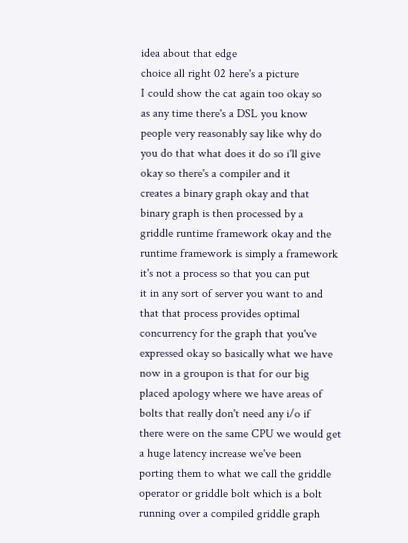idea about that edge
choice all right 02 here's a picture
I could show the cat again too okay so
as any time there's a DSL you know
people very reasonably say like why do
you do that what does it do so i'll give
okay so there's a compiler and it
creates a binary graph okay and that
binary graph is then processed by a
griddle runtime framework okay and the
runtime framework is simply a framework
it's not a process so that you can put
it in any sort of server you want to and
that that process provides optimal
concurrency for the graph that you've
expressed okay so basically what we have
now in a groupon is that for our big
placed apology where we have areas of
bolts that really don't need any i/o if
there were on the same CPU we would get
a huge latency increase we've been
porting them to what we call the griddle
operator or griddle bolt which is a bolt
running over a compiled griddle graph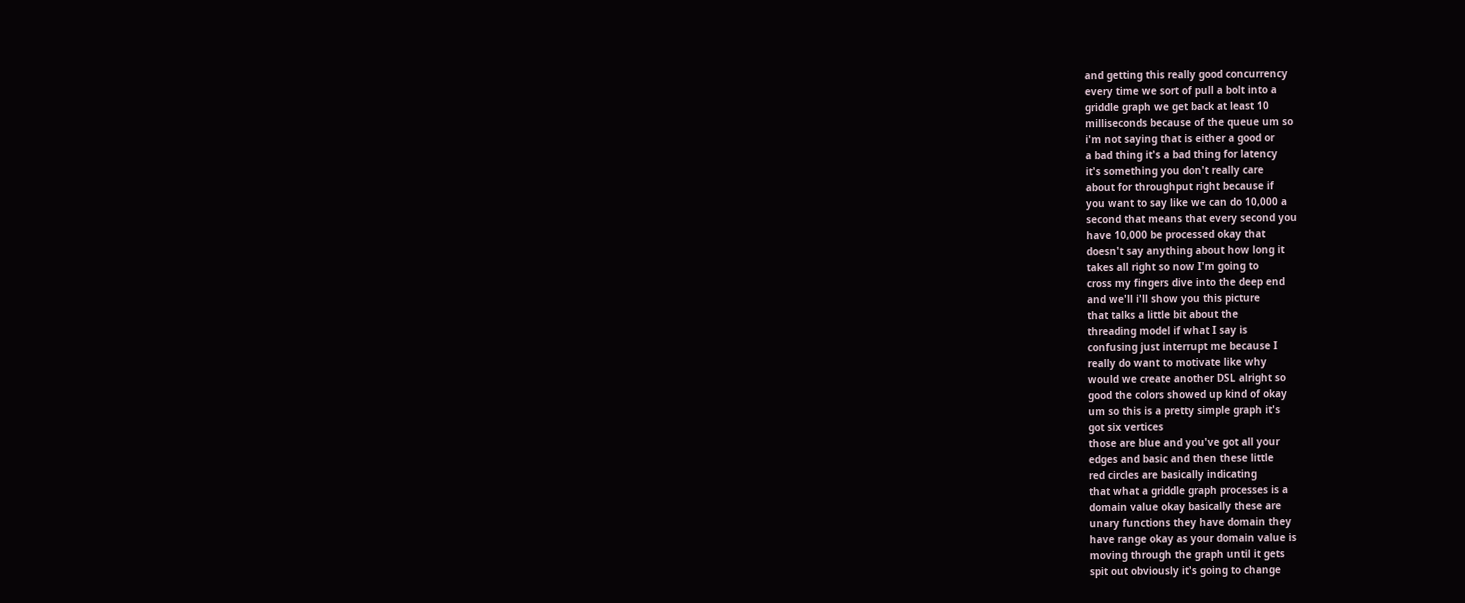and getting this really good concurrency
every time we sort of pull a bolt into a
griddle graph we get back at least 10
milliseconds because of the queue um so
i'm not saying that is either a good or
a bad thing it's a bad thing for latency
it's something you don't really care
about for throughput right because if
you want to say like we can do 10,000 a
second that means that every second you
have 10,000 be processed okay that
doesn't say anything about how long it
takes all right so now I'm going to
cross my fingers dive into the deep end
and we'll i'll show you this picture
that talks a little bit about the
threading model if what I say is
confusing just interrupt me because I
really do want to motivate like why
would we create another DSL alright so
good the colors showed up kind of okay
um so this is a pretty simple graph it's
got six vertices
those are blue and you've got all your
edges and basic and then these little
red circles are basically indicating
that what a griddle graph processes is a
domain value okay basically these are
unary functions they have domain they
have range okay as your domain value is
moving through the graph until it gets
spit out obviously it's going to change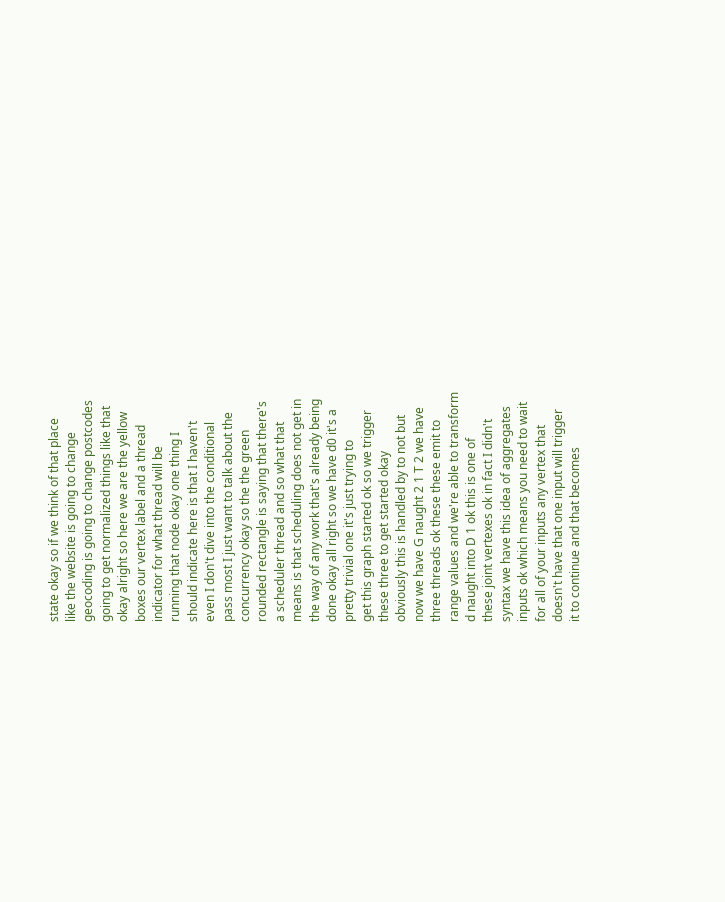state okay so if we think of that place
like the website is going to change
geocoding is going to change postcodes
going to get normalized things like that
okay alright so here we are the yellow
boxes our vertex label and a thread
indicator for what thread will be
running that node okay one thing I
should indicate here is that I haven't
even I don't dive into the conditional
pass most I just want to talk about the
concurrency okay so the the green
rounded rectangle is saying that there's
a scheduler thread and so what that
means is that scheduling does not get in
the way of any work that's already being
done okay all right so we have d0 it's a
pretty trivial one it's just trying to
get this graph started ok so we trigger
these three to get started okay
obviously this is handled by to not but
now we have G naught 2 1 T 2 we have
three threads ok these these emit to
range values and we're able to transform
d naught into D 1 ok this is one of
these joint vertexes ok in fact I didn't
syntax we have this idea of aggregates
inputs ok which means you need to wait
for all of your inputs any vertex that
doesn't have that one input will trigger
it to continue and that becomes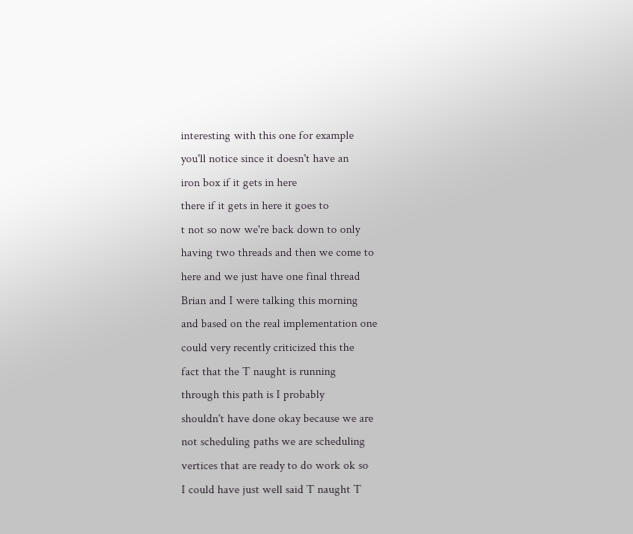interesting with this one for example
you'll notice since it doesn't have an
iron box if it gets in here
there if it gets in here it goes to
t not so now we're back down to only
having two threads and then we come to
here and we just have one final thread
Brian and I were talking this morning
and based on the real implementation one
could very recently criticized this the
fact that the T naught is running
through this path is I probably
shouldn't have done okay because we are
not scheduling paths we are scheduling
vertices that are ready to do work ok so
I could have just well said T naught T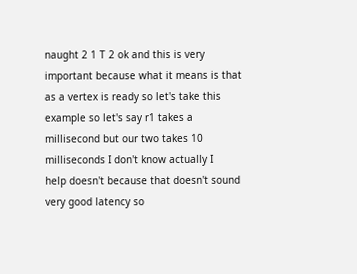naught 2 1 T 2 ok and this is very
important because what it means is that
as a vertex is ready so let's take this
example so let's say r1 takes a
millisecond but our two takes 10
milliseconds I don't know actually I
help doesn't because that doesn't sound
very good latency so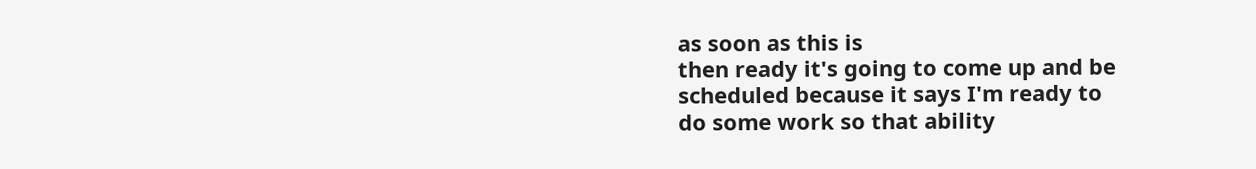as soon as this is
then ready it's going to come up and be
scheduled because it says I'm ready to
do some work so that ability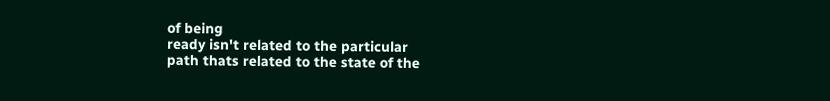of being
ready isn't related to the particular
path thats related to the state of the